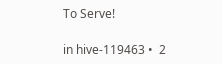To Serve!

in hive-119463 •  2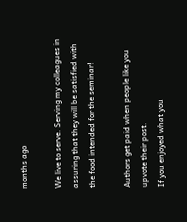months ago

We live to serve. Serving my colleagues in assuring that they will be satisfied with the food intended for the seminar!

Authors get paid when people like you upvote their post.
If you enjoyed what you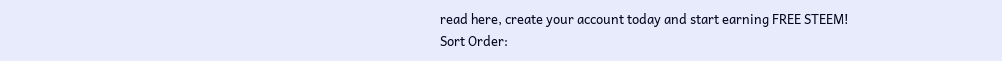read here, create your account today and start earning FREE STEEM!
Sort Order: